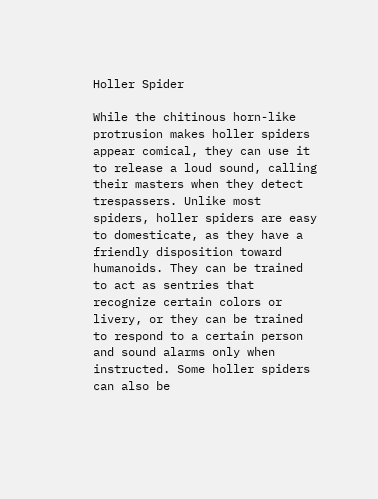Holler Spider

While the chitinous horn-like protrusion makes holler spiders appear comical, they can use it to release a loud sound, calling their masters when they detect trespassers. Unlike most spiders, holler spiders are easy to domesticate, as they have a friendly disposition toward humanoids. They can be trained to act as sentries that recognize certain colors or livery, or they can be trained to respond to a certain person and sound alarms only when instructed. Some holler spiders can also be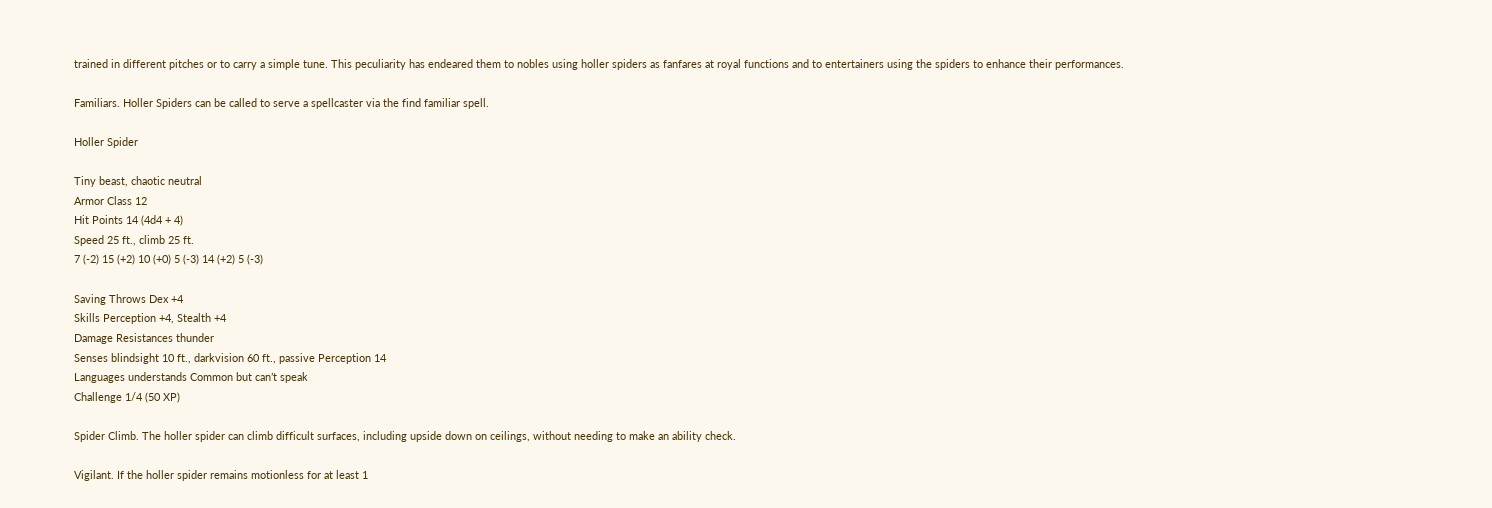trained in different pitches or to carry a simple tune. This peculiarity has endeared them to nobles using holler spiders as fanfares at royal functions and to entertainers using the spiders to enhance their performances.

Familiars. Holler Spiders can be called to serve a spellcaster via the find familiar spell.

Holler Spider

Tiny beast, chaotic neutral
Armor Class 12
Hit Points 14 (4d4 + 4)
Speed 25 ft., climb 25 ft.
7 (-2) 15 (+2) 10 (+0) 5 (-3) 14 (+2) 5 (-3)

Saving Throws Dex +4
Skills Perception +4, Stealth +4
Damage Resistances thunder
Senses blindsight 10 ft., darkvision 60 ft., passive Perception 14
Languages understands Common but can’t speak
Challenge 1/4 (50 XP)

Spider Climb. The holler spider can climb difficult surfaces, including upside down on ceilings, without needing to make an ability check.

Vigilant. If the holler spider remains motionless for at least 1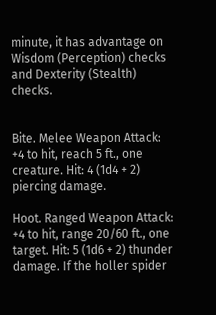minute, it has advantage on Wisdom (Perception) checks and Dexterity (Stealth) checks.


Bite. Melee Weapon Attack: +4 to hit, reach 5 ft., one creature. Hit: 4 (1d4 + 2) piercing damage.

Hoot. Ranged Weapon Attack: +4 to hit, range 20/60 ft., one target. Hit: 5 (1d6 + 2) thunder damage. If the holler spider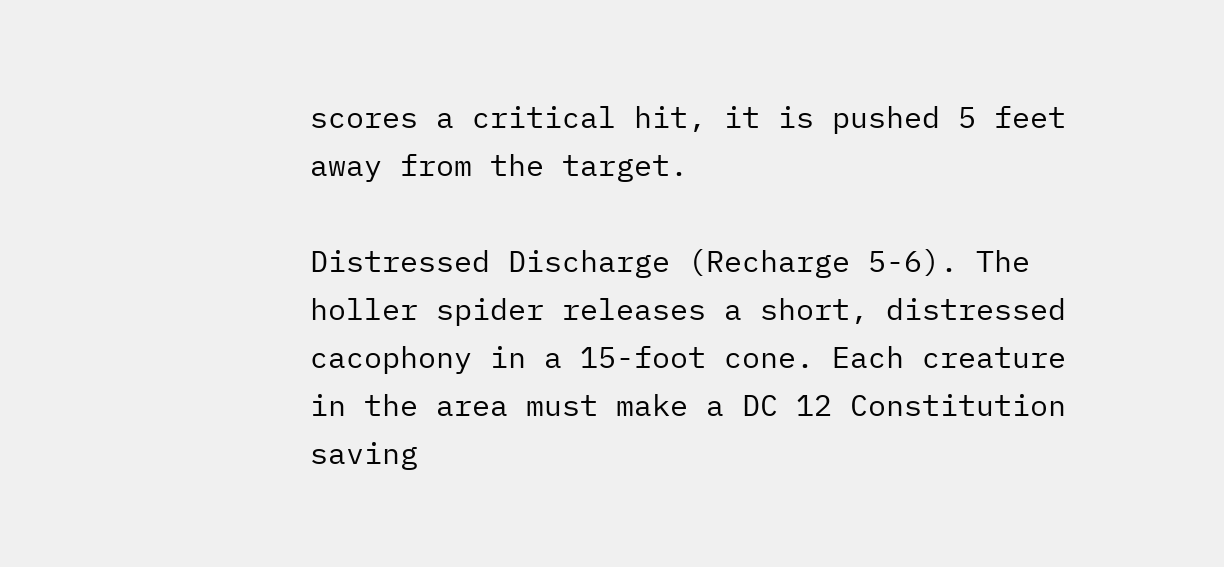scores a critical hit, it is pushed 5 feet away from the target.

Distressed Discharge (Recharge 5-6). The holler spider releases a short, distressed cacophony in a 15-foot cone. Each creature in the area must make a DC 12 Constitution saving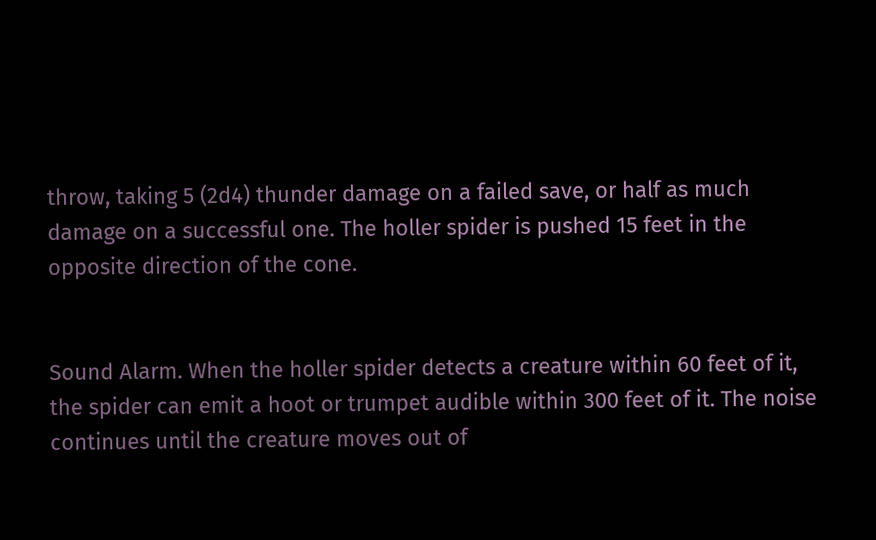throw, taking 5 (2d4) thunder damage on a failed save, or half as much damage on a successful one. The holler spider is pushed 15 feet in the opposite direction of the cone.


Sound Alarm. When the holler spider detects a creature within 60 feet of it, the spider can emit a hoot or trumpet audible within 300 feet of it. The noise continues until the creature moves out of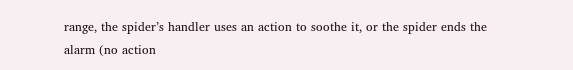range, the spider’s handler uses an action to soothe it, or the spider ends the alarm (no action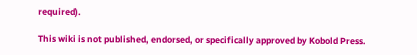required).

This wiki is not published, endorsed, or specifically approved by Kobold Press.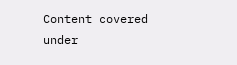Content covered under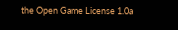the Open Game License 1.0a